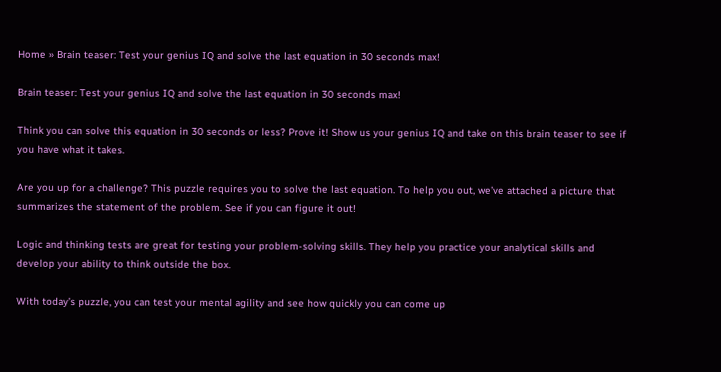Home » Brain teaser: Test your genius IQ and solve the last equation in 30 seconds max!

Brain teaser: Test your genius IQ and solve the last equation in 30 seconds max!

Think you can solve this equation in 30 seconds or less? Prove it! Show us your genius IQ and take on this brain teaser to see if you have what it takes.

Are you up for a challenge? This puzzle requires you to solve the last equation. To help you out, we’ve attached a picture that summarizes the statement of the problem. See if you can figure it out!

Logic and thinking tests are great for testing your problem-solving skills. They help you practice your analytical skills and develop your ability to think outside the box.

With today’s puzzle, you can test your mental agility and see how quickly you can come up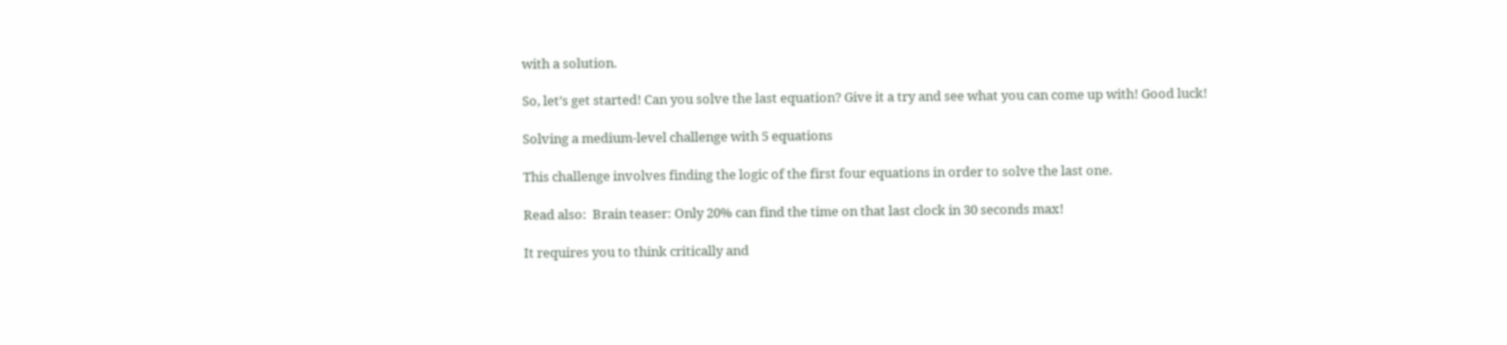with a solution.

So, let’s get started! Can you solve the last equation? Give it a try and see what you can come up with! Good luck!

Solving a medium-level challenge with 5 equations

This challenge involves finding the logic of the first four equations in order to solve the last one.

Read also:  Brain teaser: Only 20% can find the time on that last clock in 30 seconds max!

It requires you to think critically and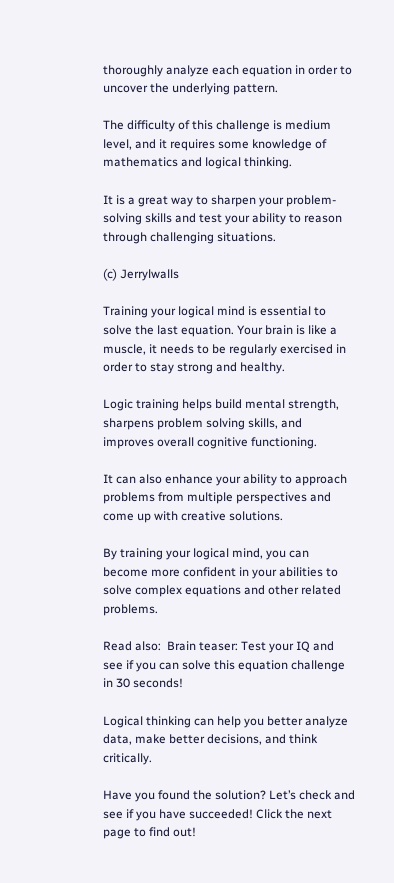thoroughly analyze each equation in order to uncover the underlying pattern.

The difficulty of this challenge is medium level, and it requires some knowledge of mathematics and logical thinking.

It is a great way to sharpen your problem-solving skills and test your ability to reason through challenging situations.

(c) Jerrylwalls

Training your logical mind is essential to solve the last equation. Your brain is like a muscle, it needs to be regularly exercised in order to stay strong and healthy.

Logic training helps build mental strength, sharpens problem solving skills, and improves overall cognitive functioning.

It can also enhance your ability to approach problems from multiple perspectives and come up with creative solutions.

By training your logical mind, you can become more confident in your abilities to solve complex equations and other related problems.

Read also:  Brain teaser: Test your IQ and see if you can solve this equation challenge in 30 seconds!

Logical thinking can help you better analyze data, make better decisions, and think critically.

Have you found the solution? Let’s check and see if you have succeeded! Click the next page to find out!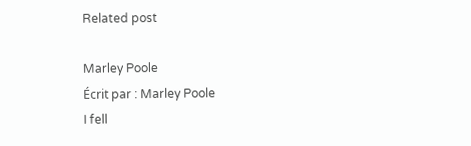Related post

Marley Poole
Écrit par : Marley Poole
I fell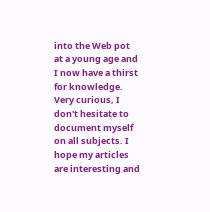into the Web pot at a young age and I now have a thirst for knowledge. Very curious, I don't hesitate to document myself on all subjects. I hope my articles are interesting and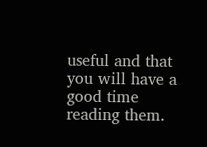useful and that you will have a good time reading them.